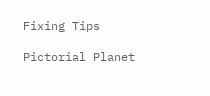Fixing Tips

Pictorial Planet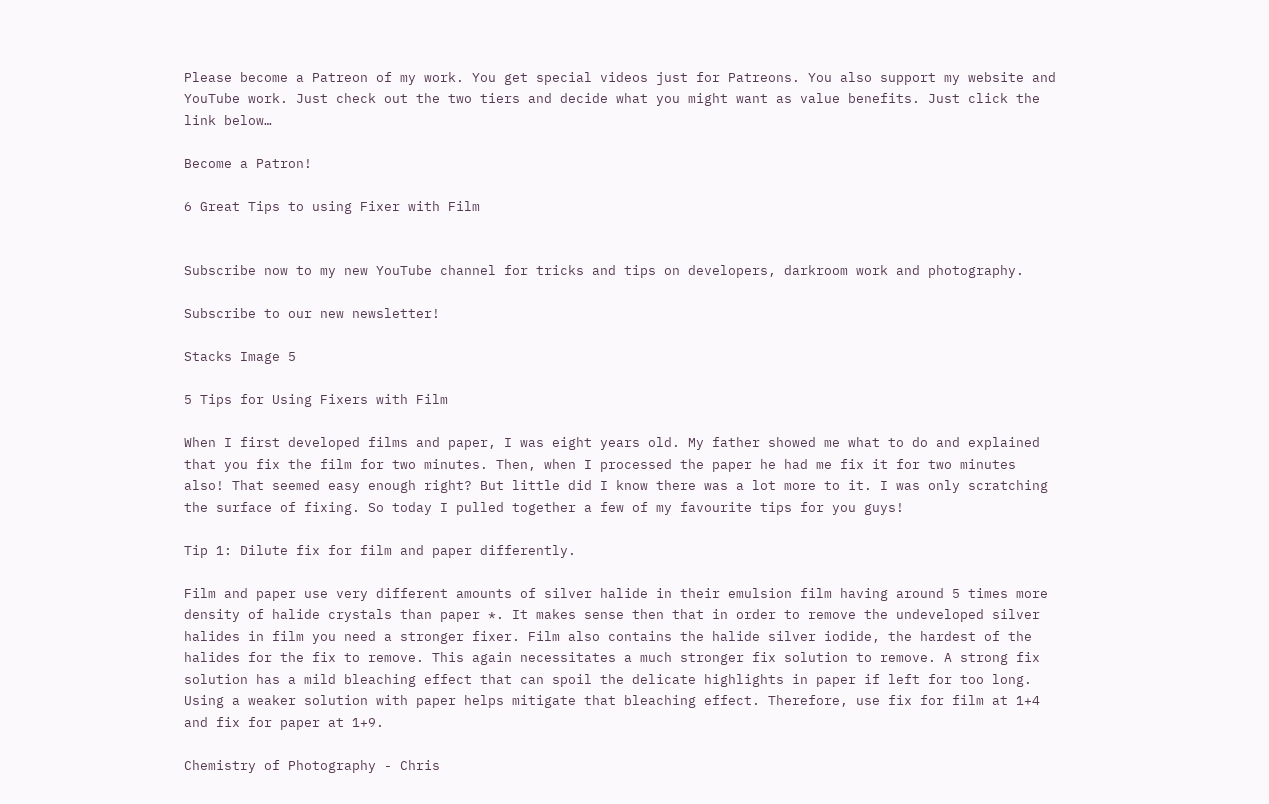Please become a Patreon of my work. You get special videos just for Patreons. You also support my website and YouTube work. Just check out the two tiers and decide what you might want as value benefits. Just click the link below…

Become a Patron!

6 Great Tips to using Fixer with Film


Subscribe now to my new YouTube channel for tricks and tips on developers, darkroom work and photography.

Subscribe to our new newsletter!

Stacks Image 5

5 Tips for Using Fixers with Film

When I first developed films and paper, I was eight years old. My father showed me what to do and explained that you fix the film for two minutes. Then, when I processed the paper he had me fix it for two minutes also! That seemed easy enough right? But little did I know there was a lot more to it. I was only scratching the surface of fixing. So today I pulled together a few of my favourite tips for you guys!

Tip 1: Dilute fix for film and paper differently.

Film and paper use very different amounts of silver halide in their emulsion film having around 5 times more density of halide crystals than paper *. It makes sense then that in order to remove the undeveloped silver halides in film you need a stronger fixer. Film also contains the halide silver iodide, the hardest of the halides for the fix to remove. This again necessitates a much stronger fix solution to remove. A strong fix solution has a mild bleaching effect that can spoil the delicate highlights in paper if left for too long. Using a weaker solution with paper helps mitigate that bleaching effect. Therefore, use fix for film at 1+4 and fix for paper at 1+9.

Chemistry of Photography - Chris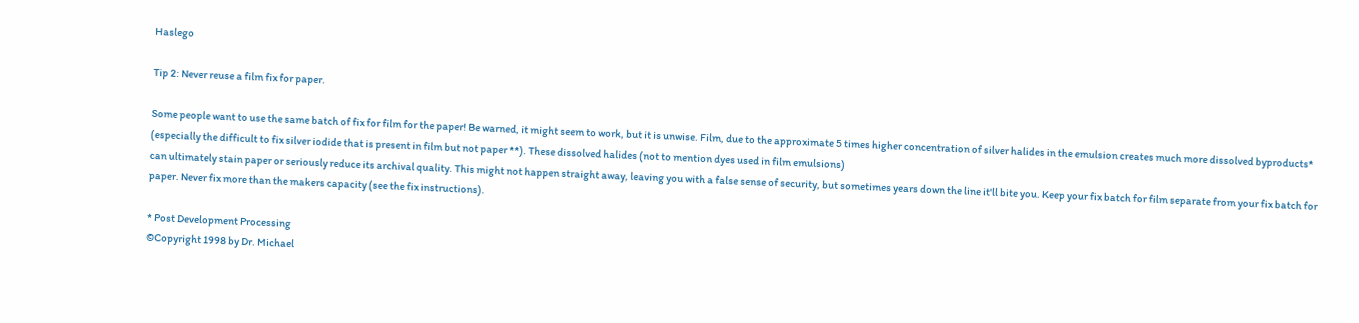Haslego

Tip 2: Never reuse a film fix for paper.

Some people want to use the same batch of fix for film for the paper! Be warned, it might seem to work, but it is unwise. Film, due to the approximate 5 times higher concentration of silver halides in the emulsion creates much more dissolved byproducts* (especially the difficult to fix silver iodide that is present in film but not paper **). These dissolved halides (not to mention dyes used in film emulsions)
can ultimately stain paper or seriously reduce its archival quality. This might not happen straight away, leaving you with a false sense of security, but sometimes years down the line it'll bite you. Keep your fix batch for film separate from your fix batch for paper. Never fix more than the makers capacity (see the fix instructions).

* Post Development Processing
©Copyright 1998 by Dr. Michael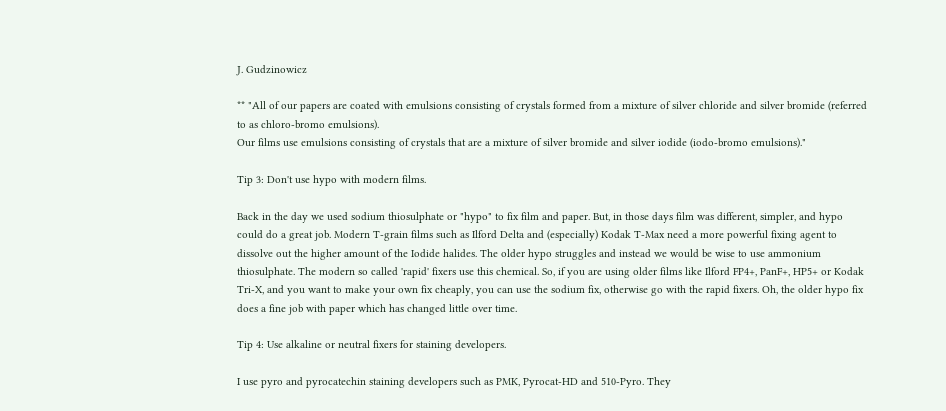J. Gudzinowicz

** "All of our papers are coated with emulsions consisting of crystals formed from a mixture of silver chloride and silver bromide (referred to as chloro-bromo emulsions).
Our films use emulsions consisting of crystals that are a mixture of silver bromide and silver iodide (iodo-bromo emulsions)."

Tip 3: Don't use hypo with modern films.

Back in the day we used sodium thiosulphate or "hypo" to fix film and paper. But, in those days film was different, simpler, and hypo could do a great job. Modern T-grain films such as Ilford Delta and (especially) Kodak T-Max need a more powerful fixing agent to dissolve out the higher amount of the Iodide halides. The older hypo struggles and instead we would be wise to use ammonium thiosulphate. The modern so called 'rapid' fixers use this chemical. So, if you are using older films like Ilford FP4+, PanF+, HP5+ or Kodak Tri-X, and you want to make your own fix cheaply, you can use the sodium fix, otherwise go with the rapid fixers. Oh, the older hypo fix does a fine job with paper which has changed little over time.

Tip 4: Use alkaline or neutral fixers for staining developers.

I use pyro and pyrocatechin staining developers such as PMK, Pyrocat-HD and 510-Pyro. They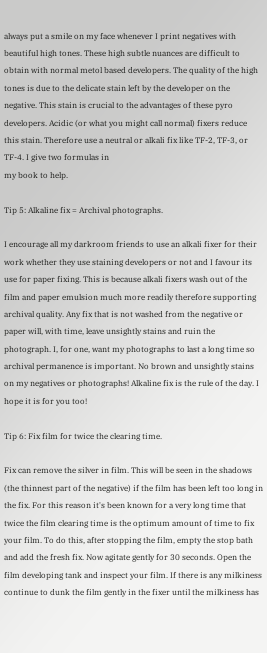always put a smile on my face whenever I print negatives with beautiful high tones. These high subtle nuances are difficult to obtain with normal metol based developers. The quality of the high tones is due to the delicate stain left by the developer on the negative. This stain is crucial to the advantages of these pyro developers. Acidic (or what you might call normal) fixers reduce this stain. Therefore use a neutral or alkali fix like TF-2, TF-3, or TF-4. I give two formulas in
my book to help.

Tip 5: Alkaline fix = Archival photographs.

I encourage all my darkroom friends to use an alkali fixer for their work whether they use staining developers or not and I favour its use for paper fixing. This is because alkali fixers wash out of the film and paper emulsion much more readily therefore supporting archival quality. Any fix that is not washed from the negative or paper will, with time, leave unsightly stains and ruin the photograph. I, for one, want my photographs to last a long time so archival permanence is important. No brown and unsightly stains on my negatives or photographs! Alkaline fix is the rule of the day. I hope it is for you too!

Tip 6: Fix film for twice the clearing time.

Fix can remove the silver in film. This will be seen in the shadows (the thinnest part of the negative) if the film has been left too long in the fix. For this reason it's been known for a very long time that twice the film clearing time is the optimum amount of time to fix your film. To do this, after stopping the film, empty the stop bath and add the fresh fix. Now agitate gently for 30 seconds. Open the film developing tank and inspect your film. If there is any milkiness continue to dunk the film gently in the fixer until the milkiness has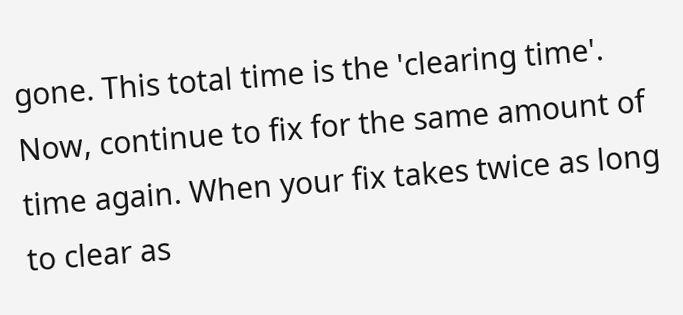gone. This total time is the 'clearing time'. Now, continue to fix for the same amount of time again. When your fix takes twice as long to clear as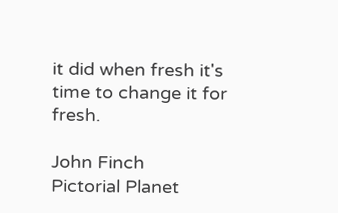it did when fresh it's time to change it for fresh.

John Finch
Pictorial Planet